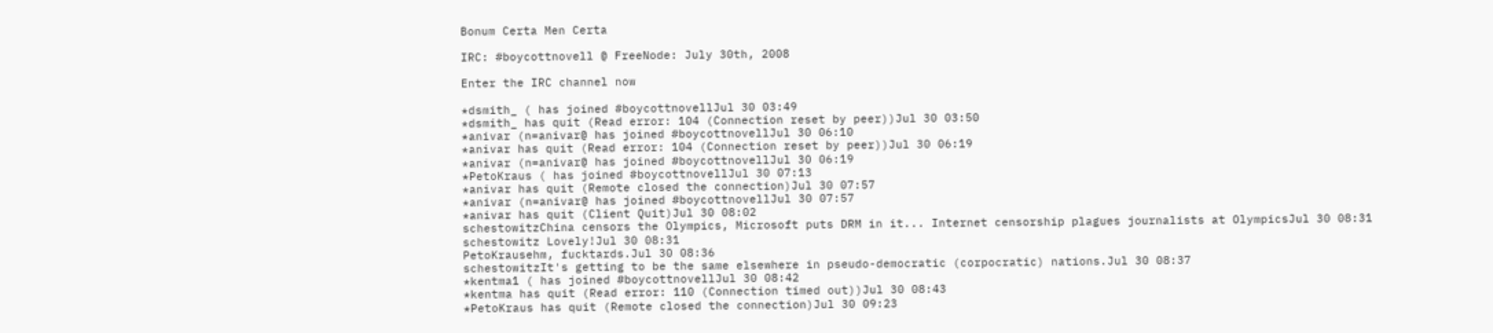Bonum Certa Men Certa

IRC: #boycottnovell @ FreeNode: July 30th, 2008

Enter the IRC channel now

*dsmith_ ( has joined #boycottnovellJul 30 03:49
*dsmith_ has quit (Read error: 104 (Connection reset by peer))Jul 30 03:50
*anivar (n=anivar@ has joined #boycottnovellJul 30 06:10
*anivar has quit (Read error: 104 (Connection reset by peer))Jul 30 06:19
*anivar (n=anivar@ has joined #boycottnovellJul 30 06:19
*PetoKraus ( has joined #boycottnovellJul 30 07:13
*anivar has quit (Remote closed the connection)Jul 30 07:57
*anivar (n=anivar@ has joined #boycottnovellJul 30 07:57
*anivar has quit (Client Quit)Jul 30 08:02
schestowitzChina censors the Olympics, Microsoft puts DRM in it... Internet censorship plagues journalists at OlympicsJul 30 08:31
schestowitz Lovely!Jul 30 08:31
PetoKrausehm, fucktards.Jul 30 08:36
schestowitzIt's getting to be the same elsewhere in pseudo-democratic (corpocratic) nations.Jul 30 08:37
*kentma1 ( has joined #boycottnovellJul 30 08:42
*kentma has quit (Read error: 110 (Connection timed out))Jul 30 08:43
*PetoKraus has quit (Remote closed the connection)Jul 30 09:23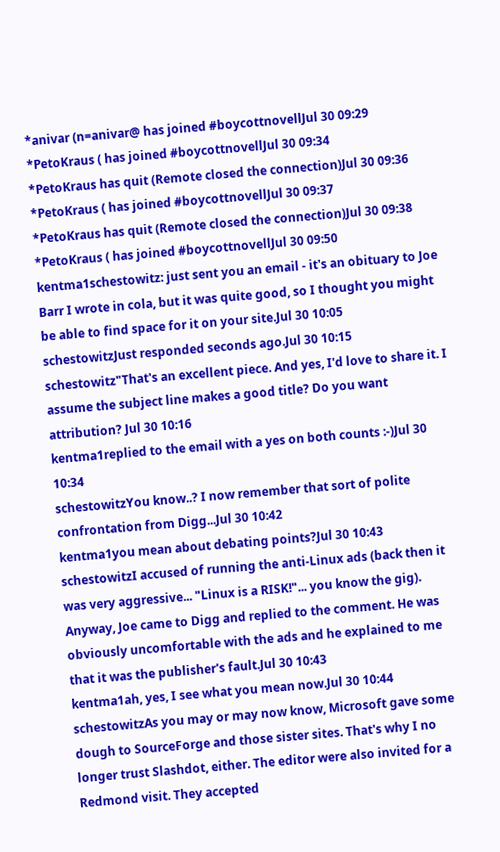*anivar (n=anivar@ has joined #boycottnovellJul 30 09:29
*PetoKraus ( has joined #boycottnovellJul 30 09:34
*PetoKraus has quit (Remote closed the connection)Jul 30 09:36
*PetoKraus ( has joined #boycottnovellJul 30 09:37
*PetoKraus has quit (Remote closed the connection)Jul 30 09:38
*PetoKraus ( has joined #boycottnovellJul 30 09:50
kentma1schestowitz: just sent you an email - it's an obituary to Joe Barr I wrote in cola, but it was quite good, so I thought you might be able to find space for it on your site.Jul 30 10:05
schestowitzJust responded seconds ago.Jul 30 10:15
schestowitz"That's an excellent piece. And yes, I'd love to share it. I assume the subject line makes a good title? Do you want attribution? Jul 30 10:16
kentma1replied to the email with a yes on both counts :-)Jul 30 10:34
schestowitzYou know..? I now remember that sort of polite confrontation from Digg...Jul 30 10:42
kentma1you mean about debating points?Jul 30 10:43
schestowitzI accused of running the anti-Linux ads (back then it was very aggressive... "Linux is a RISK!"... you know the gig). Anyway, Joe came to Digg and replied to the comment. He was obviously uncomfortable with the ads and he explained to me that it was the publisher's fault.Jul 30 10:43
kentma1ah, yes, I see what you mean now.Jul 30 10:44
schestowitzAs you may or may now know, Microsoft gave some dough to SourceForge and those sister sites. That's why I no longer trust Slashdot, either. The editor were also invited for a Redmond visit. They accepted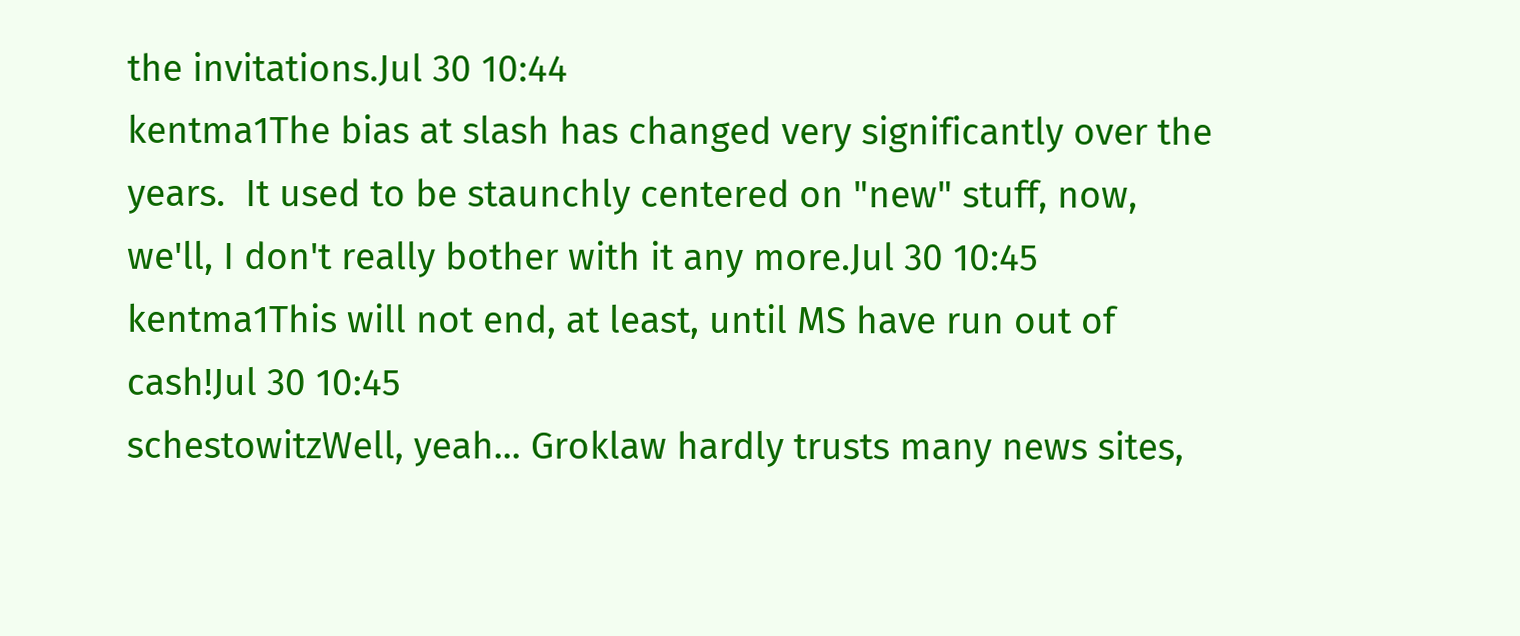the invitations.Jul 30 10:44
kentma1The bias at slash has changed very significantly over the years.  It used to be staunchly centered on "new" stuff, now, we'll, I don't really bother with it any more.Jul 30 10:45
kentma1This will not end, at least, until MS have run out of cash!Jul 30 10:45
schestowitzWell, yeah... Groklaw hardly trusts many news sites,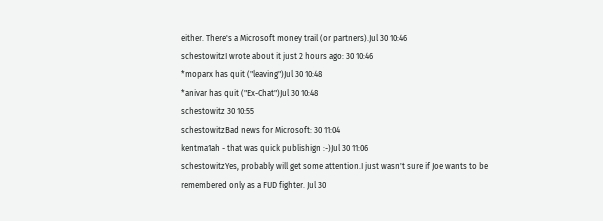either. There's a Microsoft money trail (or partners).Jul 30 10:46
schestowitzI wrote about it just 2 hours ago: 30 10:46
*moparx has quit ("leaving")Jul 30 10:48
*anivar has quit ("Ex-Chat")Jul 30 10:48
schestowitz 30 10:55
schestowitzBad news for Microsoft: 30 11:04
kentma1ah - that was quick publishign :-)Jul 30 11:06
schestowitzYes, probably will get some attention.I just wasn't sure if Joe wants to be remembered only as a FUD fighter. Jul 30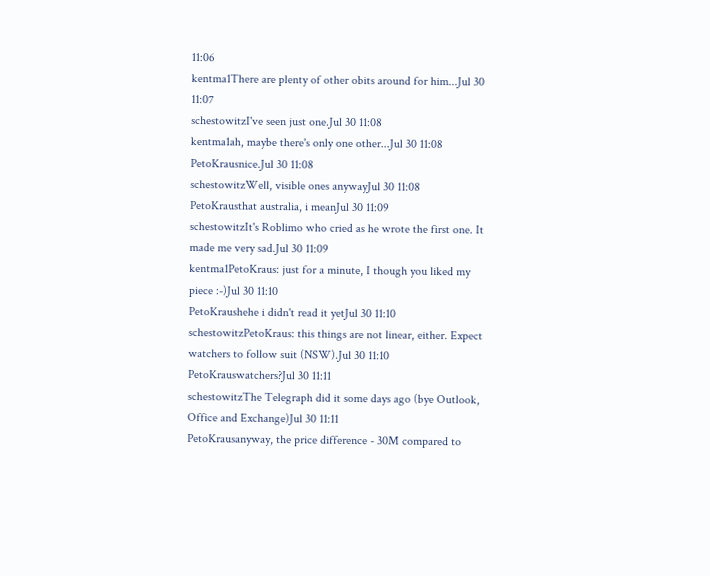11:06
kentma1There are plenty of other obits around for him...Jul 30 11:07
schestowitzI've seen just one.Jul 30 11:08
kentma1ah, maybe there's only one other...Jul 30 11:08
PetoKrausnice.Jul 30 11:08
schestowitzWell, visible ones anywayJul 30 11:08
PetoKrausthat australia, i meanJul 30 11:09
schestowitzIt's Roblimo who cried as he wrote the first one. It made me very sad.Jul 30 11:09
kentma1PetoKraus: just for a minute, I though you liked my piece :-)Jul 30 11:10
PetoKraushehe i didn't read it yetJul 30 11:10
schestowitzPetoKraus: this things are not linear, either. Expect watchers to follow suit (NSW).Jul 30 11:10
PetoKrauswatchers?Jul 30 11:11
schestowitzThe Telegraph did it some days ago (bye Outlook, Office and Exchange)Jul 30 11:11
PetoKrausanyway, the price difference - 30M compared to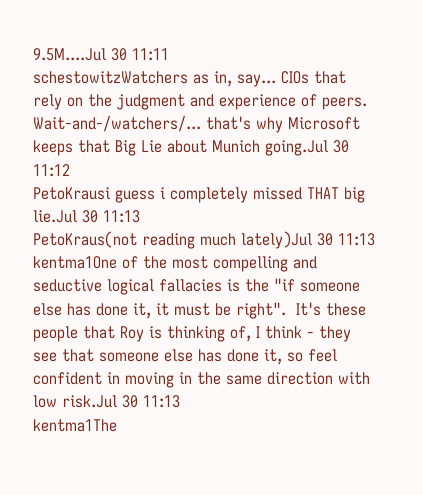9.5M....Jul 30 11:11
schestowitzWatchers as in, say... CIOs that rely on the judgment and experience of peers. Wait-and-/watchers/... that's why Microsoft keeps that Big Lie about Munich going.Jul 30 11:12
PetoKrausi guess i completely missed THAT big lie.Jul 30 11:13
PetoKraus(not reading much lately)Jul 30 11:13
kentma1One of the most compelling and seductive logical fallacies is the "if someone else has done it, it must be right".  It's these people that Roy is thinking of, I think - they see that someone else has done it, so feel confident in moving in the same direction with low risk.Jul 30 11:13
kentma1The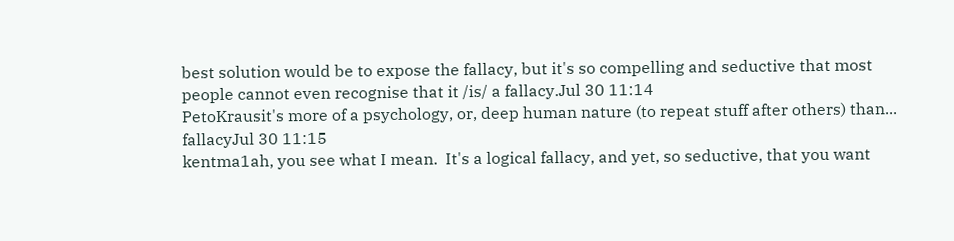best solution would be to expose the fallacy, but it's so compelling and seductive that most people cannot even recognise that it /is/ a fallacy.Jul 30 11:14
PetoKrausit's more of a psychology, or, deep human nature (to repeat stuff after others) than... fallacyJul 30 11:15
kentma1ah, you see what I mean.  It's a logical fallacy, and yet, so seductive, that you want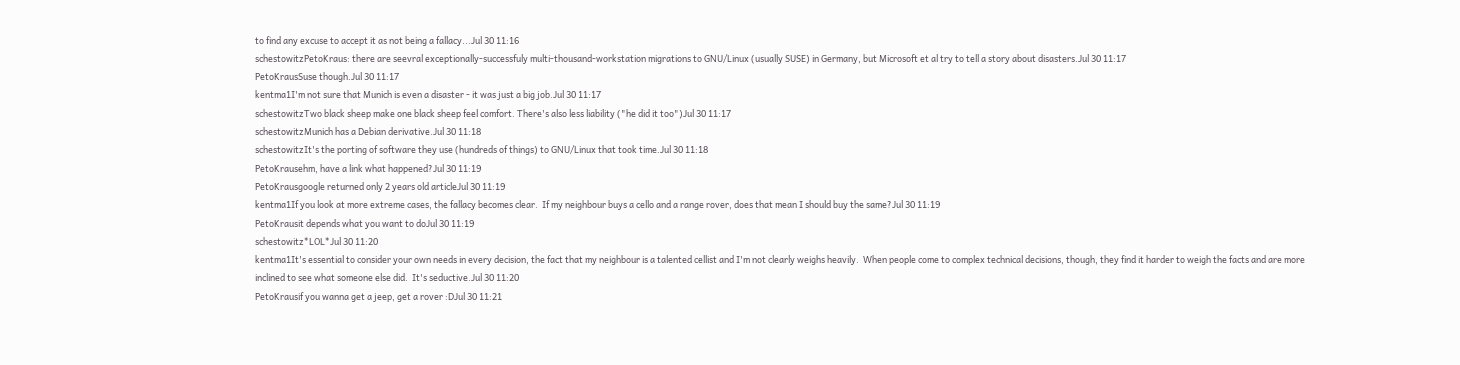to find any excuse to accept it as not being a fallacy...Jul 30 11:16
schestowitzPetoKraus: there are seevral exceptionally-successfuly multi-thousand-workstation migrations to GNU/Linux (usually SUSE) in Germany, but Microsoft et al try to tell a story about disasters.Jul 30 11:17
PetoKrausSuse though.Jul 30 11:17
kentma1I'm not sure that Munich is even a disaster - it was just a big job.Jul 30 11:17
schestowitzTwo black sheep make one black sheep feel comfort. There's also less liability ("he did it too")Jul 30 11:17
schestowitzMunich has a Debian derivative.Jul 30 11:18
schestowitzIt's the porting of software they use (hundreds of things) to GNU/Linux that took time.Jul 30 11:18
PetoKrausehm, have a link what happened?Jul 30 11:19
PetoKrausgoogle returned only 2 years old articleJul 30 11:19
kentma1If you look at more extreme cases, the fallacy becomes clear.  If my neighbour buys a cello and a range rover, does that mean I should buy the same?Jul 30 11:19
PetoKrausit depends what you want to doJul 30 11:19
schestowitz*LOL*Jul 30 11:20
kentma1It's essential to consider your own needs in every decision, the fact that my neighbour is a talented cellist and I'm not clearly weighs heavily.  When people come to complex technical decisions, though, they find it harder to weigh the facts and are more inclined to see what someone else did.  It's seductive.Jul 30 11:20
PetoKrausif you wanna get a jeep, get a rover :DJul 30 11:21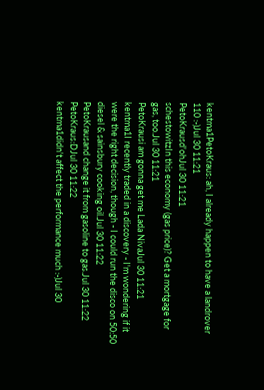kentma1PetoKraus: ah, I already happen to have a landrover 110 :-)Jul 30 11:21
PetoKrausd'ohJul 30 11:21
schestowitzIn this economy (gas price)? Get a mortgage for gas, too.Jul 30 11:21
PetoKrausi am gonna get me Lada NivaJul 30 11:21
kentma1I recently traded in a discovery - I'm wondering if it were the right decision, though - I could run the disco on 50:50 diesel & sainsbury cooking oil.Jul 30 11:22
PetoKrausand change it from gasoline to gas.Jul 30 11:22
PetoKraus:DJul 30 11:22
kentma1didn't affect the performance much :-)Jul 30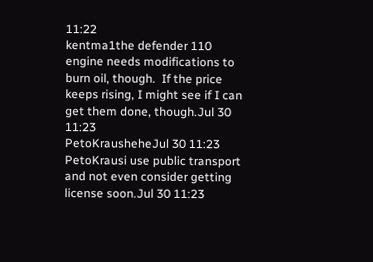11:22
kentma1the defender 110 engine needs modifications to burn oil, though.  If the price keeps rising, I might see if I can get them done, though.Jul 30 11:23
PetoKrausheheJul 30 11:23
PetoKrausi use public transport and not even consider getting license soon.Jul 30 11:23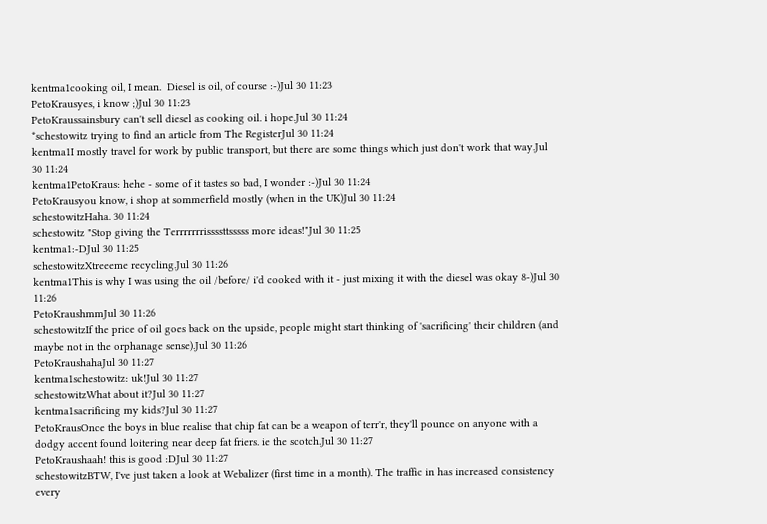kentma1cooking oil, I mean.  Diesel is oil, of course :-)Jul 30 11:23
PetoKrausyes, i know ;)Jul 30 11:23
PetoKraussainsbury can't sell diesel as cooking oil. i hope.Jul 30 11:24
*schestowitz trying to find an article from The RegisterJul 30 11:24
kentma1I mostly travel for work by public transport, but there are some things which just don't work that way.Jul 30 11:24
kentma1PetoKraus: hehe - some of it tastes so bad, I wonder :-)Jul 30 11:24
PetoKrausyou know, i shop at sommerfield mostly (when in the UK)Jul 30 11:24
schestowitzHaha. 30 11:24
schestowitz "Stop giving the Terrrrrrrissssttsssss more ideas!"Jul 30 11:25
kentma1:-DJul 30 11:25
schestowitzXtreeeme recycling.Jul 30 11:26
kentma1This is why I was using the oil /before/ i'd cooked with it - just mixing it with the diesel was okay 8-)Jul 30 11:26
PetoKraushmmJul 30 11:26
schestowitzIf the price of oil goes back on the upside, people might start thinking of 'sacrificing' their children (and maybe not in the orphanage sense).Jul 30 11:26
PetoKraushahaJul 30 11:27
kentma1schestowitz: uk!Jul 30 11:27
schestowitzWhat about it?Jul 30 11:27
kentma1sacrificing my kids?Jul 30 11:27
PetoKrausOnce the boys in blue realise that chip fat can be a weapon of terr'r, they'll pounce on anyone with a dodgy accent found loitering near deep fat friers. ie the scotch.Jul 30 11:27
PetoKraushaah! this is good :DJul 30 11:27
schestowitzBTW, I've just taken a look at Webalizer (first time in a month). The traffic in has increased consistency every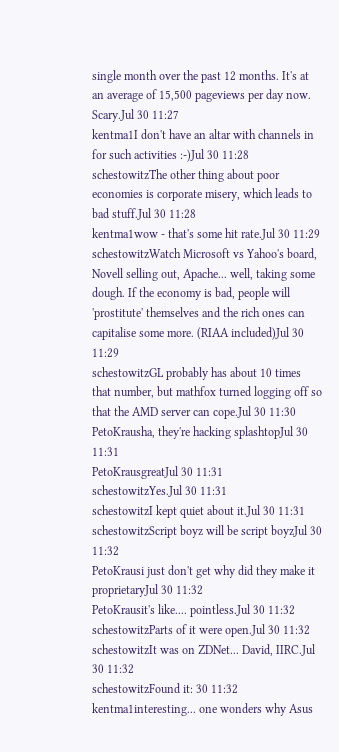single month over the past 12 months. It's at an average of 15,500 pageviews per day now. Scary.Jul 30 11:27
kentma1I don't have an altar with channels in for such activities :-)Jul 30 11:28
schestowitzThe other thing about poor economies is corporate misery, which leads to bad stuff.Jul 30 11:28
kentma1wow - that's some hit rate.Jul 30 11:29
schestowitzWatch Microsoft vs Yahoo's board, Novell selling out, Apache... well, taking some dough. If the economy is bad, people will 'prostitute' themselves and the rich ones can capitalise some more. (RIAA included)Jul 30 11:29
schestowitzGL probably has about 10 times that number, but mathfox turned logging off so that the AMD server can cope.Jul 30 11:30
PetoKrausha, they're hacking splashtopJul 30 11:31
PetoKrausgreatJul 30 11:31
schestowitzYes.Jul 30 11:31
schestowitzI kept quiet about it.Jul 30 11:31
schestowitzScript boyz will be script boyzJul 30 11:32
PetoKrausi just don't get why did they make it proprietaryJul 30 11:32
PetoKrausit's like.... pointless.Jul 30 11:32
schestowitzParts of it were open.Jul 30 11:32
schestowitzIt was on ZDNet... David, IIRC.Jul 30 11:32
schestowitzFound it: 30 11:32
kentma1interesting... one wonders why Asus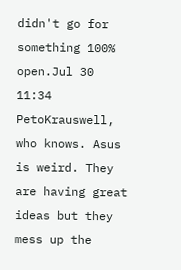didn't go for something 100% open.Jul 30 11:34
PetoKrauswell, who knows. Asus is weird. They are having great ideas but they mess up the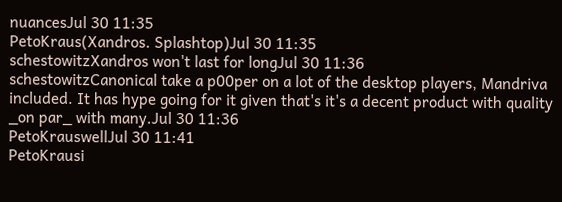nuancesJul 30 11:35
PetoKraus(Xandros. Splashtop)Jul 30 11:35
schestowitzXandros won't last for longJul 30 11:36
schestowitzCanonical take a p00per on a lot of the desktop players, Mandriva included. It has hype going for it given that's it's a decent product with quality _on par_ with many.Jul 30 11:36
PetoKrauswellJul 30 11:41
PetoKrausi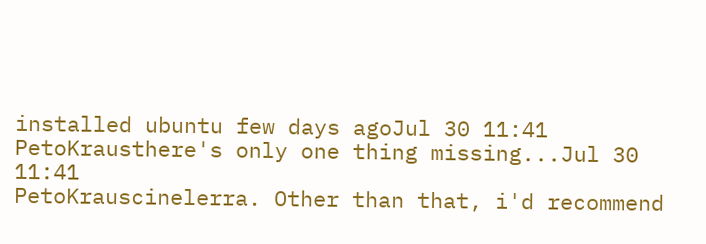installed ubuntu few days agoJul 30 11:41
PetoKrausthere's only one thing missing...Jul 30 11:41
PetoKrauscinelerra. Other than that, i'd recommend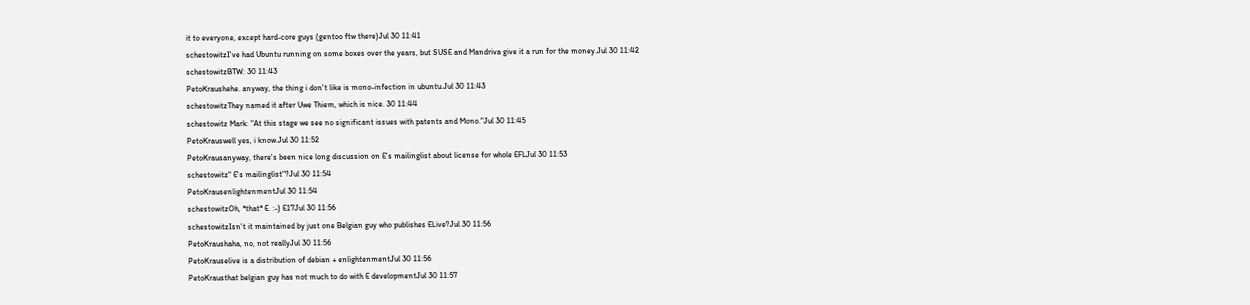it to everyone, except hard-core guys (gentoo ftw there)Jul 30 11:41
schestowitzI've had Ubuntu running on some boxes over the years, but SUSE and Mandriva give it a run for the money.Jul 30 11:42
schestowitzBTW: 30 11:43
PetoKraushehe. anyway, the thing i don't like is mono-infection in ubuntu.Jul 30 11:43
schestowitzThey named it after Uwe Thiem, which is nice. 30 11:44
schestowitz Mark: "At this stage we see no significant issues with patents and Mono."Jul 30 11:45
PetoKrauswell yes, i know.Jul 30 11:52
PetoKrausanyway, there's been nice long discussion on E's mailinglist about license for whole EFLJul 30 11:53
schestowitz" E's mailinglist"?Jul 30 11:54
PetoKrausenlightenmentJul 30 11:54
schestowitzOh, *that* E. :-) E17Jul 30 11:56
schestowitzIsn't it maintained by just one Belgian guy who publishes ELive?Jul 30 11:56
PetoKraushaha, no, not reallyJul 30 11:56
PetoKrauselive is a distribution of debian + enlightenmentJul 30 11:56
PetoKrausthat belgian guy has not much to do with E developmentJul 30 11:57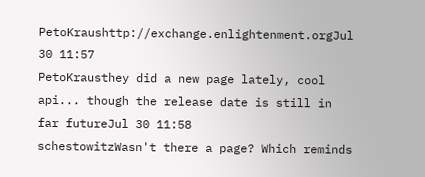PetoKraushttp://exchange.enlightenment.orgJul 30 11:57
PetoKrausthey did a new page lately, cool api... though the release date is still in far futureJul 30 11:58
schestowitzWasn't there a page? Which reminds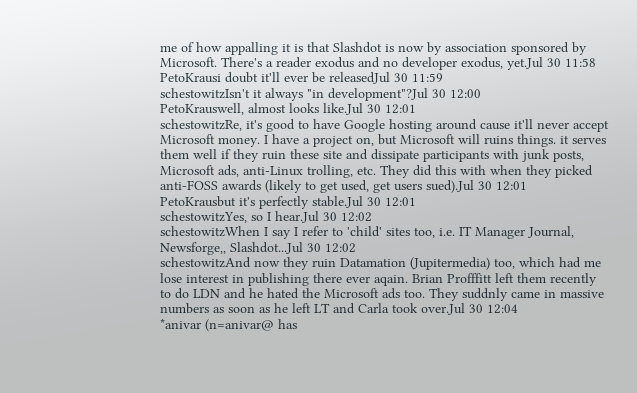me of how appalling it is that Slashdot is now by association sponsored by Microsoft. There's a reader exodus and no developer exodus, yet.Jul 30 11:58
PetoKrausi doubt it'll ever be releasedJul 30 11:59
schestowitzIsn't it always "in development"?Jul 30 12:00
PetoKrauswell, almost looks like.Jul 30 12:01
schestowitzRe, it's good to have Google hosting around cause it'll never accept Microsoft money. I have a project on, but Microsoft will ruins things. it serves them well if they ruin these site and dissipate participants with junk posts, Microsoft ads, anti-Linux trolling, etc. They did this with when they picked anti-FOSS awards (likely to get used, get users sued).Jul 30 12:01
PetoKrausbut it's perfectly stable.Jul 30 12:01
schestowitzYes, so I hear.Jul 30 12:02
schestowitzWhen I say I refer to 'child' sites too, i.e. IT Manager Journal, Newsforge,, Slashdot...Jul 30 12:02
schestowitzAnd now they ruin Datamation (Jupitermedia) too, which had me lose interest in publishing there ever aqain. Brian Profffitt left them recently to do LDN and he hated the Microsoft ads too. They suddnly came in massive numbers as soon as he left LT and Carla took over.Jul 30 12:04
*anivar (n=anivar@ has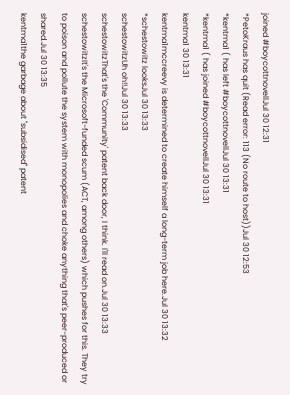joined #boycottnovellJul 30 12:31
*PetoKraus has quit (Read error: 113 (No route to host))Jul 30 12:53
*kentma1 ( has left #boycottnovellJul 30 13:31
*kentma1 ( has joined #boycottnovellJul 30 13:31
kentma1 30 13:31
kentma1mccreevy is determined to create himself a long-term job here.Jul 30 13:32
*schestowitz looksJul 30 13:33
schestowitzUh oh!!Jul 30 13:33
schestowitzThat's the 'Community' patent back door, I think. I'll read on.Jul 30 13:33
schestowitzIt's the Microsoft-funded scum (ACT, among others) which pushes for this. They try to poison and pollute the system with monopolies and choke anything that's peer-produced or shared.Jul 30 13:35
kentma1the garbage about "subsidised" patent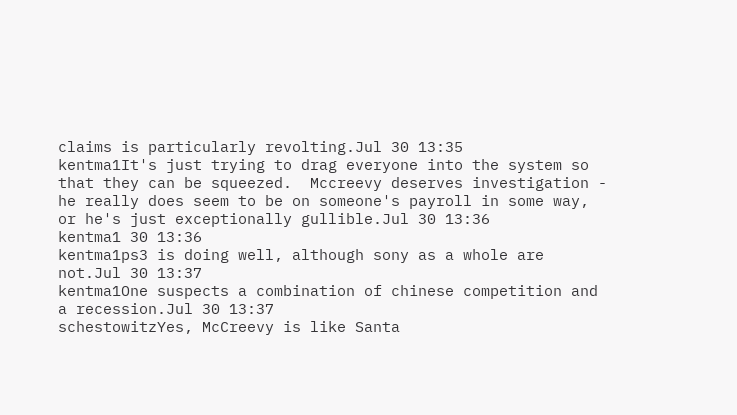claims is particularly revolting.Jul 30 13:35
kentma1It's just trying to drag everyone into the system so that they can be squeezed.  Mccreevy deserves investigation - he really does seem to be on someone's payroll in some way, or he's just exceptionally gullible.Jul 30 13:36
kentma1 30 13:36
kentma1ps3 is doing well, although sony as a whole are not.Jul 30 13:37
kentma1One suspects a combination of chinese competition and a recession.Jul 30 13:37
schestowitzYes, McCreevy is like Santa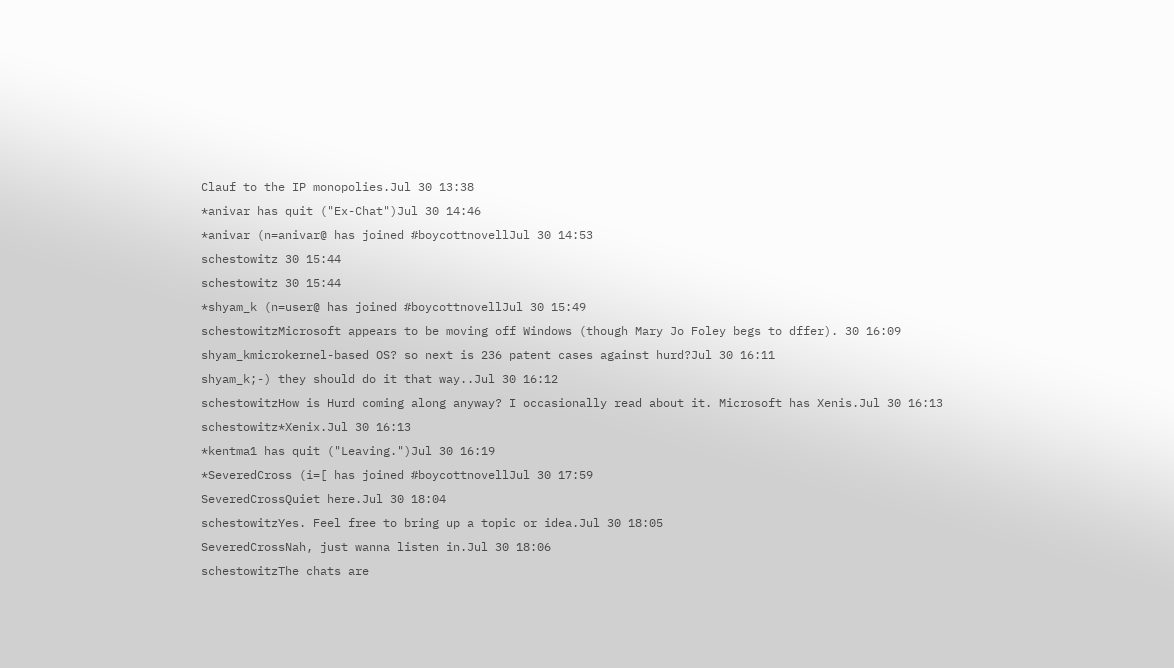Clauf to the IP monopolies.Jul 30 13:38
*anivar has quit ("Ex-Chat")Jul 30 14:46
*anivar (n=anivar@ has joined #boycottnovellJul 30 14:53
schestowitz 30 15:44
schestowitz 30 15:44
*shyam_k (n=user@ has joined #boycottnovellJul 30 15:49
schestowitzMicrosoft appears to be moving off Windows (though Mary Jo Foley begs to dffer). 30 16:09
shyam_kmicrokernel-based OS? so next is 236 patent cases against hurd?Jul 30 16:11
shyam_k;-) they should do it that way..Jul 30 16:12
schestowitzHow is Hurd coming along anyway? I occasionally read about it. Microsoft has Xenis.Jul 30 16:13
schestowitz*Xenix.Jul 30 16:13
*kentma1 has quit ("Leaving.")Jul 30 16:19
*SeveredCross (i=[ has joined #boycottnovellJul 30 17:59
SeveredCrossQuiet here.Jul 30 18:04
schestowitzYes. Feel free to bring up a topic or idea.Jul 30 18:05
SeveredCrossNah, just wanna listen in.Jul 30 18:06
schestowitzThe chats are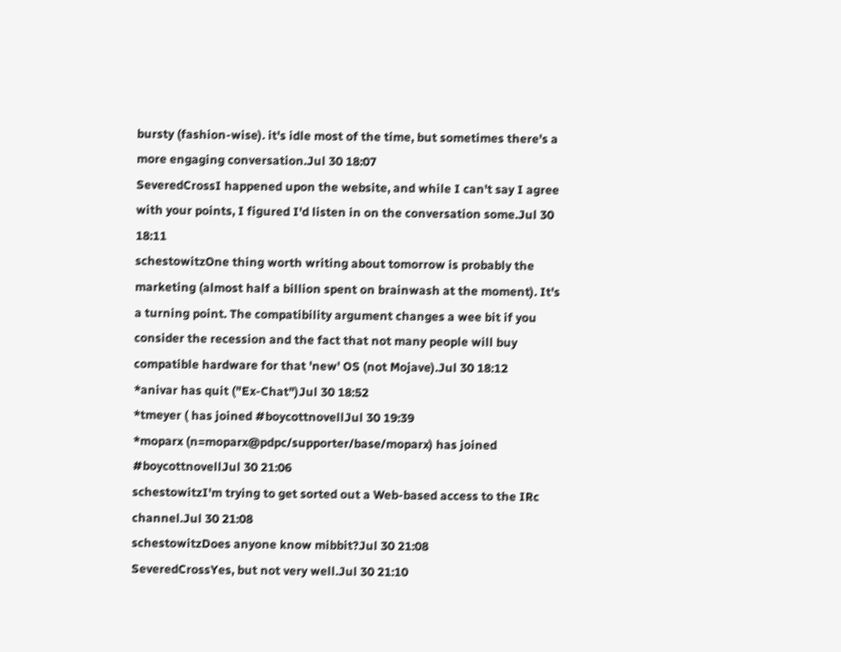bursty (fashion-wise). it's idle most of the time, but sometimes there's a more engaging conversation.Jul 30 18:07
SeveredCrossI happened upon the website, and while I can't say I agree with your points, I figured I'd listen in on the conversation some.Jul 30 18:11
schestowitzOne thing worth writing about tomorrow is probably the marketing (almost half a billion spent on brainwash at the moment). It's a turning point. The compatibility argument changes a wee bit if you consider the recession and the fact that not many people will buy compatible hardware for that 'new' OS (not Mojave).Jul 30 18:12
*anivar has quit ("Ex-Chat")Jul 30 18:52
*tmeyer ( has joined #boycottnovellJul 30 19:39
*moparx (n=moparx@pdpc/supporter/base/moparx) has joined #boycottnovellJul 30 21:06
schestowitzI'm trying to get sorted out a Web-based access to the IRc channel.Jul 30 21:08
schestowitzDoes anyone know mibbit?Jul 30 21:08
SeveredCrossYes, but not very well.Jul 30 21:10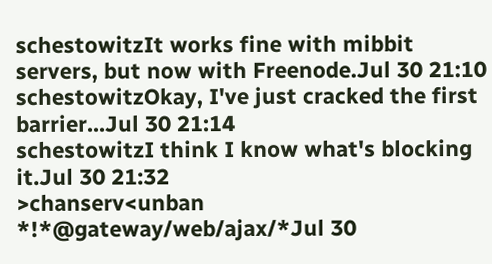schestowitzIt works fine with mibbit servers, but now with Freenode.Jul 30 21:10
schestowitzOkay, I've just cracked the first barrier...Jul 30 21:14
schestowitzI think I know what's blocking it.Jul 30 21:32
>chanserv<unban *!*@gateway/web/ajax/*Jul 30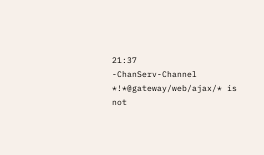21:37
-ChanServ-Channel *!*@gateway/web/ajax/* is not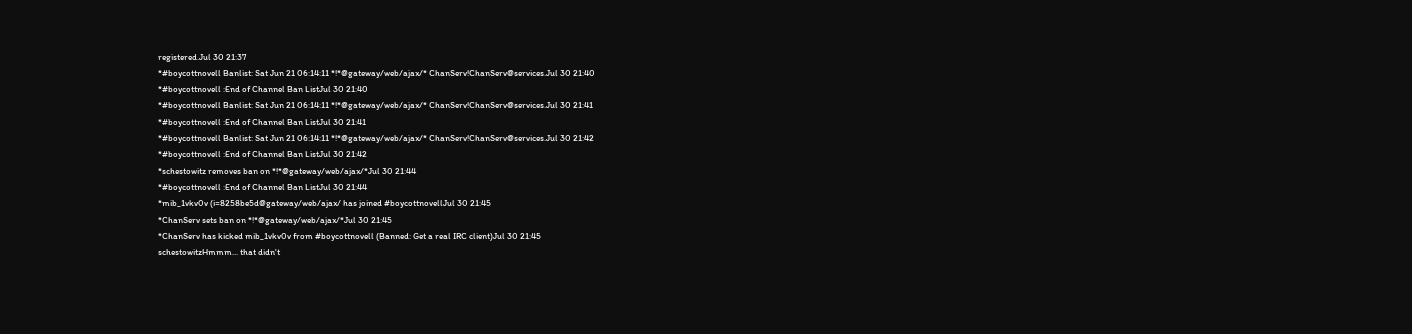registered.Jul 30 21:37
*#boycottnovell Banlist: Sat Jun 21 06:14:11 *!*@gateway/web/ajax/* ChanServ!ChanServ@services.Jul 30 21:40
*#boycottnovell :End of Channel Ban ListJul 30 21:40
*#boycottnovell Banlist: Sat Jun 21 06:14:11 *!*@gateway/web/ajax/* ChanServ!ChanServ@services.Jul 30 21:41
*#boycottnovell :End of Channel Ban ListJul 30 21:41
*#boycottnovell Banlist: Sat Jun 21 06:14:11 *!*@gateway/web/ajax/* ChanServ!ChanServ@services.Jul 30 21:42
*#boycottnovell :End of Channel Ban ListJul 30 21:42
*schestowitz removes ban on *!*@gateway/web/ajax/*Jul 30 21:44
*#boycottnovell :End of Channel Ban ListJul 30 21:44
*mib_1vkv0v (i=8258be5d@gateway/web/ajax/ has joined #boycottnovellJul 30 21:45
*ChanServ sets ban on *!*@gateway/web/ajax/*Jul 30 21:45
*ChanServ has kicked mib_1vkv0v from #boycottnovell (Banned: Get a real IRC client)Jul 30 21:45
schestowitzHmmm... that didn't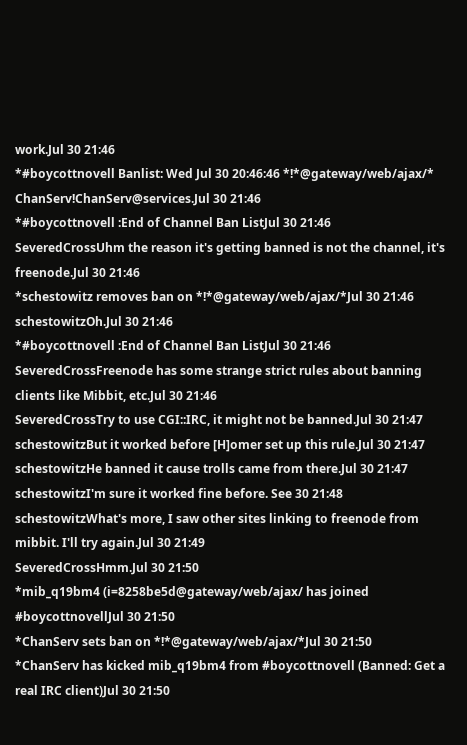work.Jul 30 21:46
*#boycottnovell Banlist: Wed Jul 30 20:46:46 *!*@gateway/web/ajax/* ChanServ!ChanServ@services.Jul 30 21:46
*#boycottnovell :End of Channel Ban ListJul 30 21:46
SeveredCrossUhm the reason it's getting banned is not the channel, it's freenode.Jul 30 21:46
*schestowitz removes ban on *!*@gateway/web/ajax/*Jul 30 21:46
schestowitzOh.Jul 30 21:46
*#boycottnovell :End of Channel Ban ListJul 30 21:46
SeveredCrossFreenode has some strange strict rules about banning clients like Mibbit, etc.Jul 30 21:46
SeveredCrossTry to use CGI::IRC, it might not be banned.Jul 30 21:47
schestowitzBut it worked before [H]omer set up this rule.Jul 30 21:47
schestowitzHe banned it cause trolls came from there.Jul 30 21:47
schestowitzI'm sure it worked fine before. See 30 21:48
schestowitzWhat's more, I saw other sites linking to freenode from mibbit. I'll try again.Jul 30 21:49
SeveredCrossHmm.Jul 30 21:50
*mib_q19bm4 (i=8258be5d@gateway/web/ajax/ has joined #boycottnovellJul 30 21:50
*ChanServ sets ban on *!*@gateway/web/ajax/*Jul 30 21:50
*ChanServ has kicked mib_q19bm4 from #boycottnovell (Banned: Get a real IRC client)Jul 30 21:50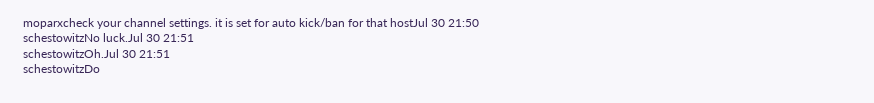moparxcheck your channel settings. it is set for auto kick/ban for that hostJul 30 21:50
schestowitzNo luck.Jul 30 21:51
schestowitzOh.Jul 30 21:51
schestowitzDo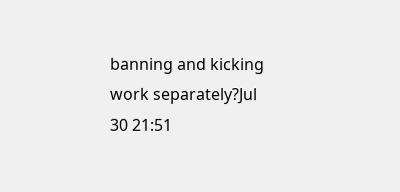banning and kicking work separately?Jul 30 21:51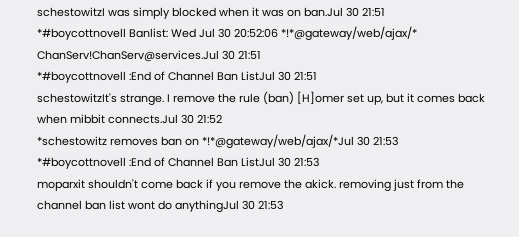schestowitzI was simply blocked when it was on ban.Jul 30 21:51
*#boycottnovell Banlist: Wed Jul 30 20:52:06 *!*@gateway/web/ajax/* ChanServ!ChanServ@services.Jul 30 21:51
*#boycottnovell :End of Channel Ban ListJul 30 21:51
schestowitzIt's strange. I remove the rule (ban) [H]omer set up, but it comes back when mibbit connects.Jul 30 21:52
*schestowitz removes ban on *!*@gateway/web/ajax/*Jul 30 21:53
*#boycottnovell :End of Channel Ban ListJul 30 21:53
moparxit shouldn't come back if you remove the akick. removing just from the channel ban list wont do anythingJul 30 21:53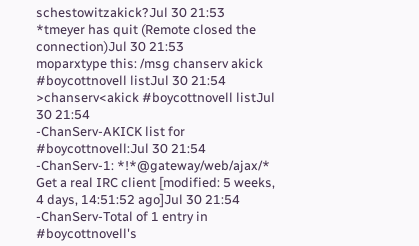schestowitzakick?Jul 30 21:53
*tmeyer has quit (Remote closed the connection)Jul 30 21:53
moparxtype this: /msg chanserv akick #boycottnovell listJul 30 21:54
>chanserv<akick #boycottnovell listJul 30 21:54
-ChanServ-AKICK list for #boycottnovell:Jul 30 21:54
-ChanServ-1: *!*@gateway/web/ajax/* Get a real IRC client [modified: 5 weeks, 4 days, 14:51:52 ago]Jul 30 21:54
-ChanServ-Total of 1 entry in #boycottnovell's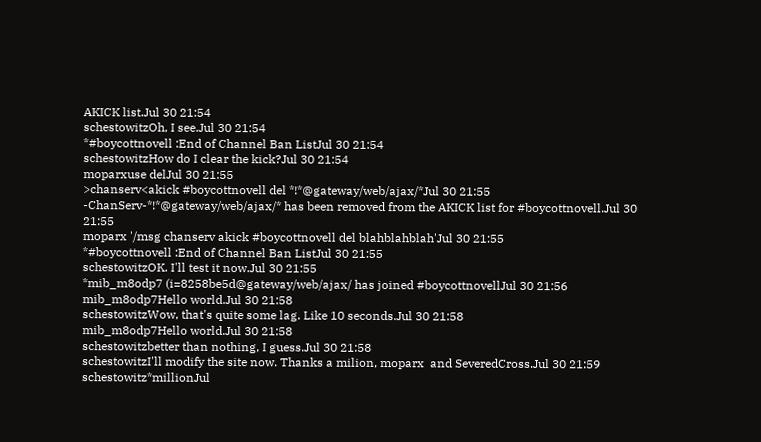AKICK list.Jul 30 21:54
schestowitzOh, I see.Jul 30 21:54
*#boycottnovell :End of Channel Ban ListJul 30 21:54
schestowitzHow do I clear the kick?Jul 30 21:54
moparxuse delJul 30 21:55
>chanserv<akick #boycottnovell del *!*@gateway/web/ajax/*Jul 30 21:55
-ChanServ-*!*@gateway/web/ajax/* has been removed from the AKICK list for #boycottnovell.Jul 30 21:55
moparx '/msg chanserv akick #boycottnovell del blahblahblah'Jul 30 21:55
*#boycottnovell :End of Channel Ban ListJul 30 21:55
schestowitzOK. I'll test it now.Jul 30 21:55
*mib_m8odp7 (i=8258be5d@gateway/web/ajax/ has joined #boycottnovellJul 30 21:56
mib_m8odp7Hello world.Jul 30 21:58
schestowitzWow, that's quite some lag. Like 10 seconds.Jul 30 21:58
mib_m8odp7Hello world.Jul 30 21:58
schestowitzbetter than nothing, I guess.Jul 30 21:58
schestowitzI'll modify the site now. Thanks a milion, moparx  and SeveredCross.Jul 30 21:59
schestowitz*millionJul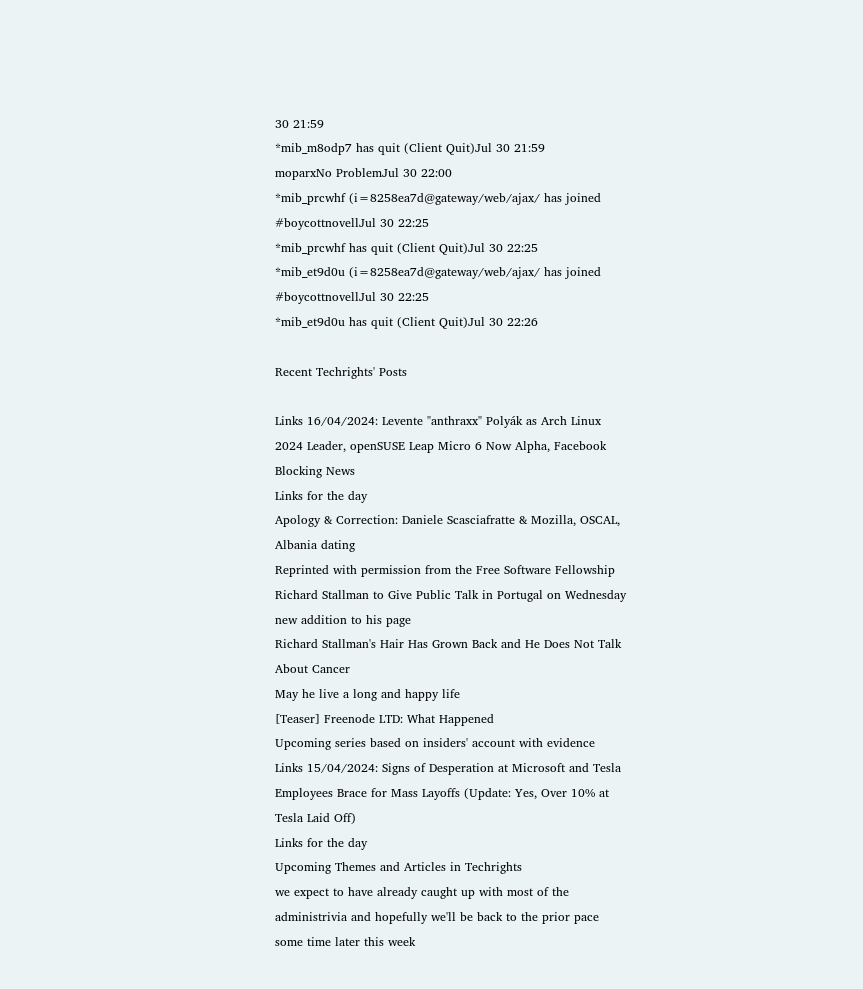30 21:59
*mib_m8odp7 has quit (Client Quit)Jul 30 21:59
moparxNo ProblemJul 30 22:00
*mib_prcwhf (i=8258ea7d@gateway/web/ajax/ has joined #boycottnovellJul 30 22:25
*mib_prcwhf has quit (Client Quit)Jul 30 22:25
*mib_et9d0u (i=8258ea7d@gateway/web/ajax/ has joined #boycottnovellJul 30 22:25
*mib_et9d0u has quit (Client Quit)Jul 30 22:26

Recent Techrights' Posts

Links 16/04/2024: Levente "anthraxx" Polyák as Arch Linux 2024 Leader, openSUSE Leap Micro 6 Now Alpha, Facebook Blocking News
Links for the day
Apology & Correction: Daniele Scasciafratte & Mozilla, OSCAL, Albania dating
Reprinted with permission from the Free Software Fellowship
Richard Stallman to Give Public Talk in Portugal on Wednesday
new addition to his page
Richard Stallman's Hair Has Grown Back and He Does Not Talk About Cancer
May he live a long and happy life
[Teaser] Freenode LTD: What Happened
Upcoming series based on insiders' account with evidence
Links 15/04/2024: Signs of Desperation at Microsoft and Tesla Employees Brace for Mass Layoffs (Update: Yes, Over 10% at Tesla Laid Off)
Links for the day
Upcoming Themes and Articles in Techrights
we expect to have already caught up with most of the administrivia and hopefully we'll be back to the prior pace some time later this week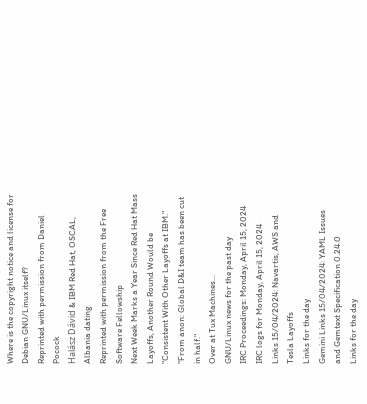Where is the copyright notice and license for Debian GNU/Linux itself?
Reprinted with permission from Daniel Pocock
Halász Dávid & IBM Red Hat, OSCAL, Albania dating
Reprinted with permission from the Free Software Fellowship
Next Week Marks a Year Since Red Hat Mass Layoffs, Another Round Would be "Consistent With Other Layoffs at IBM."
"From anon: Global D&I team has been cut in half."
Over at Tux Machines...
GNU/Linux news for the past day
IRC Proceedings: Monday, April 15, 2024
IRC logs for Monday, April 15, 2024
Links 15/04/2024: Navartis, AWS and Tesla Layoffs
Links for the day
Gemini Links 15/04/2024: YAML Issues and Gemtext Specification 0.24.0
Links for the day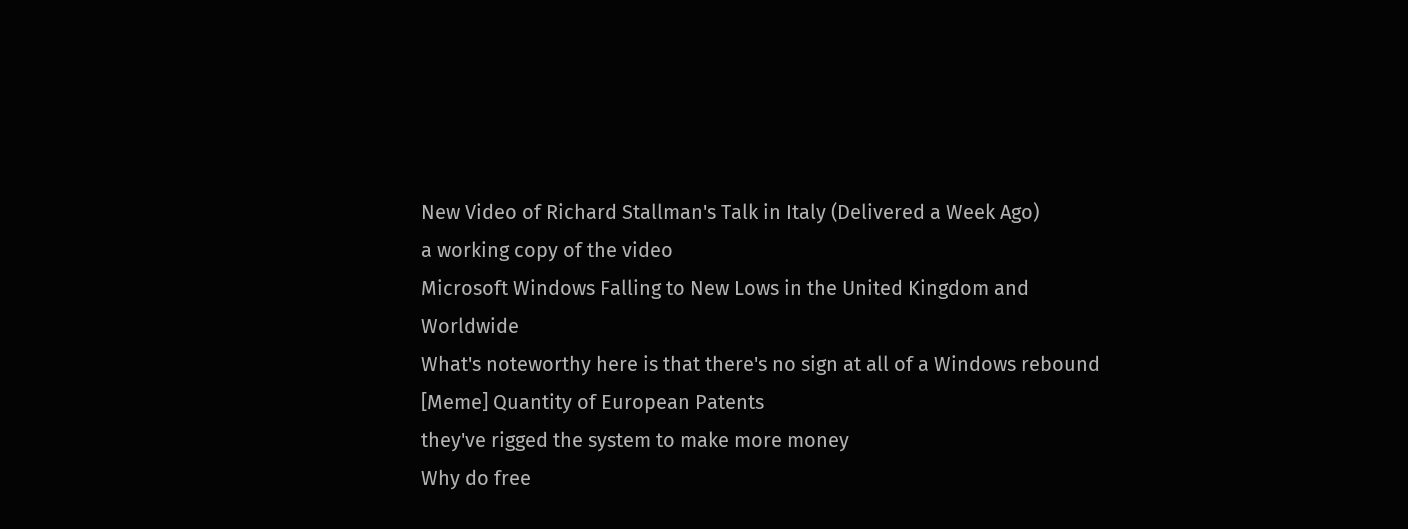New Video of Richard Stallman's Talk in Italy (Delivered a Week Ago)
a working copy of the video
Microsoft Windows Falling to New Lows in the United Kingdom and Worldwide
What's noteworthy here is that there's no sign at all of a Windows rebound
[Meme] Quantity of European Patents
they've rigged the system to make more money
Why do free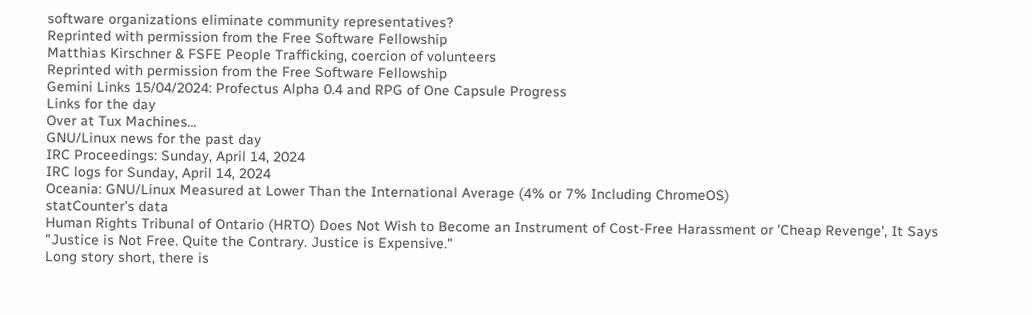software organizations eliminate community representatives?
Reprinted with permission from the Free Software Fellowship
Matthias Kirschner & FSFE People Trafficking, coercion of volunteers
Reprinted with permission from the Free Software Fellowship
Gemini Links 15/04/2024: Profectus Alpha 0.4 and RPG of One Capsule Progress
Links for the day
Over at Tux Machines...
GNU/Linux news for the past day
IRC Proceedings: Sunday, April 14, 2024
IRC logs for Sunday, April 14, 2024
Oceania: GNU/Linux Measured at Lower Than the International Average (4% or 7% Including ChromeOS)
statCounter's data
Human Rights Tribunal of Ontario (HRTO) Does Not Wish to Become an Instrument of Cost-Free Harassment or 'Cheap Revenge', It Says "Justice is Not Free. Quite the Contrary. Justice is Expensive."
Long story short, there is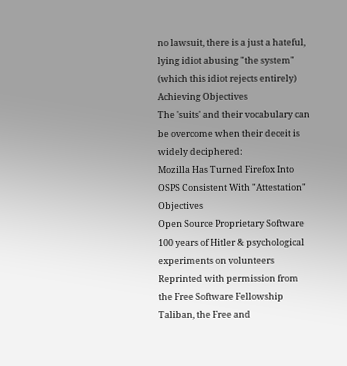no lawsuit, there is a just a hateful, lying idiot abusing "the system" (which this idiot rejects entirely)
Achieving Objectives
The 'suits' and their vocabulary can be overcome when their deceit is widely deciphered:
Mozilla Has Turned Firefox Into OSPS Consistent With "Attestation" Objectives
Open Source Proprietary Software
100 years of Hitler & psychological experiments on volunteers
Reprinted with permission from the Free Software Fellowship
Taliban, the Free and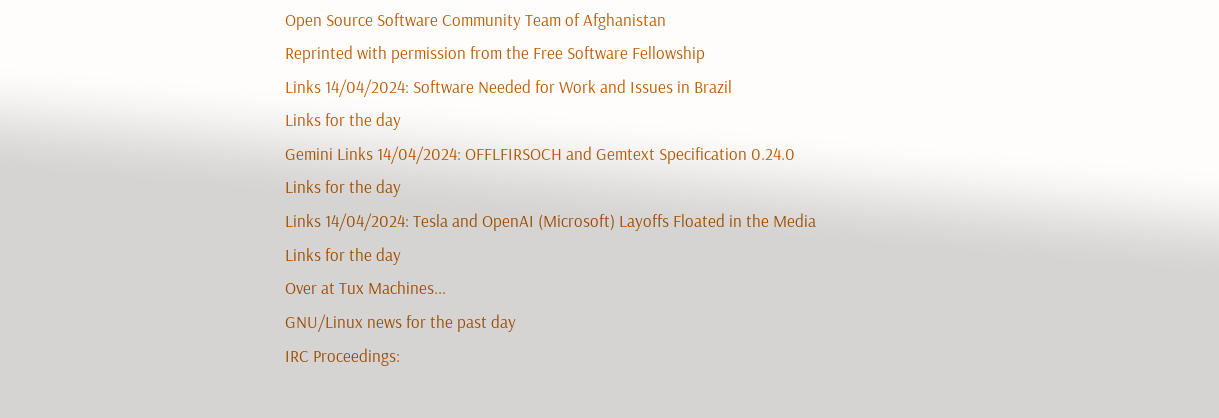Open Source Software Community Team of Afghanistan
Reprinted with permission from the Free Software Fellowship
Links 14/04/2024: Software Needed for Work and Issues in Brazil
Links for the day
Gemini Links 14/04/2024: OFFLFIRSOCH and Gemtext Specification 0.24.0
Links for the day
Links 14/04/2024: Tesla and OpenAI (Microsoft) Layoffs Floated in the Media
Links for the day
Over at Tux Machines...
GNU/Linux news for the past day
IRC Proceedings: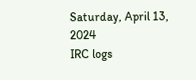Saturday, April 13, 2024
IRC logs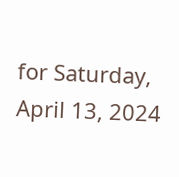for Saturday, April 13, 2024